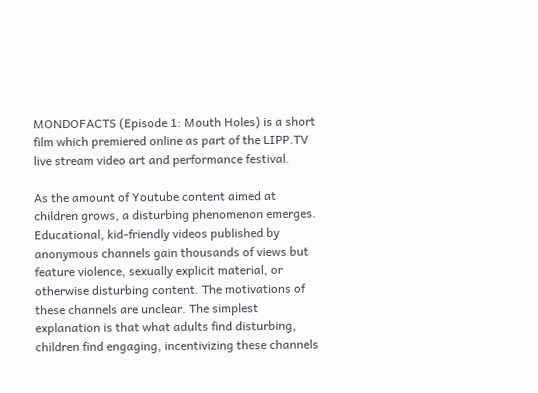MONDOFACTS (Episode 1: Mouth Holes) is a short film which premiered online as part of the LIPP.TV live stream video art and performance festival.

As the amount of Youtube content aimed at children grows, a disturbing phenomenon emerges. Educational, kid-friendly videos published by anonymous channels gain thousands of views but feature violence, sexually explicit material, or otherwise disturbing content. The motivations of these channels are unclear. The simplest explanation is that what adults find disturbing, children find engaging, incentivizing these channels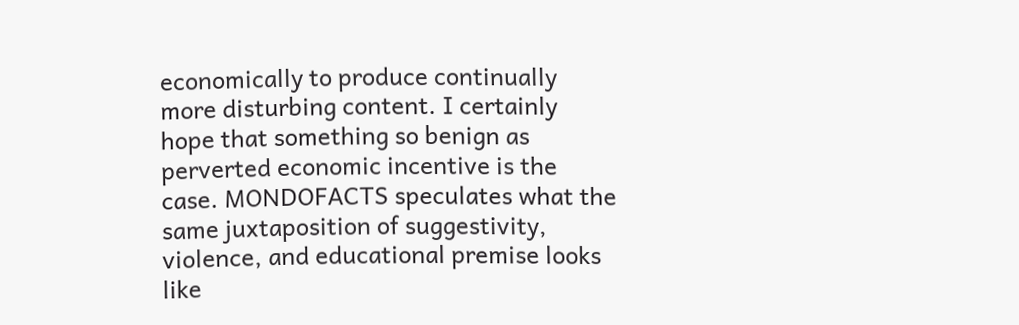economically to produce continually more disturbing content. I certainly hope that something so benign as perverted economic incentive is the case. MONDOFACTS speculates what the same juxtaposition of suggestivity, violence, and educational premise looks like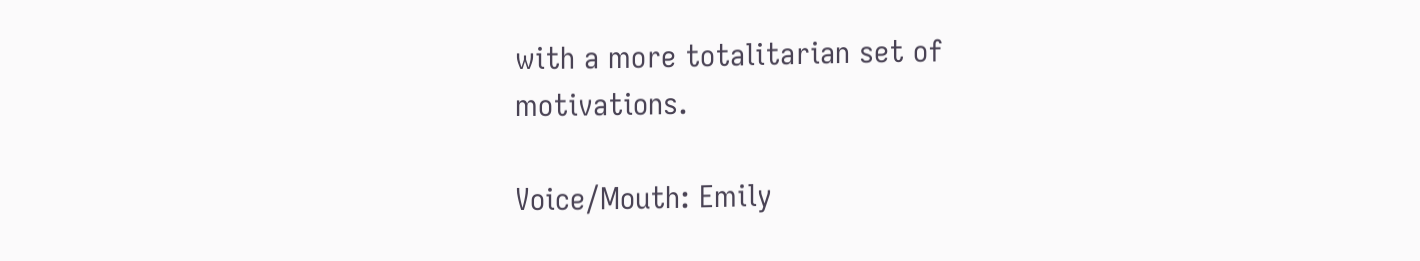with a more totalitarian set of motivations.

Voice/Mouth: Emily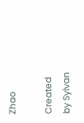Zhao

Created by Sylvan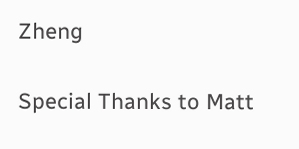Zheng

Special Thanks to Matt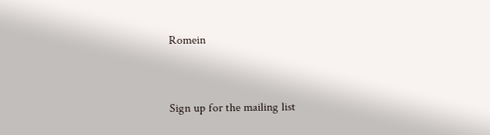Romein


Sign up for the mailing list